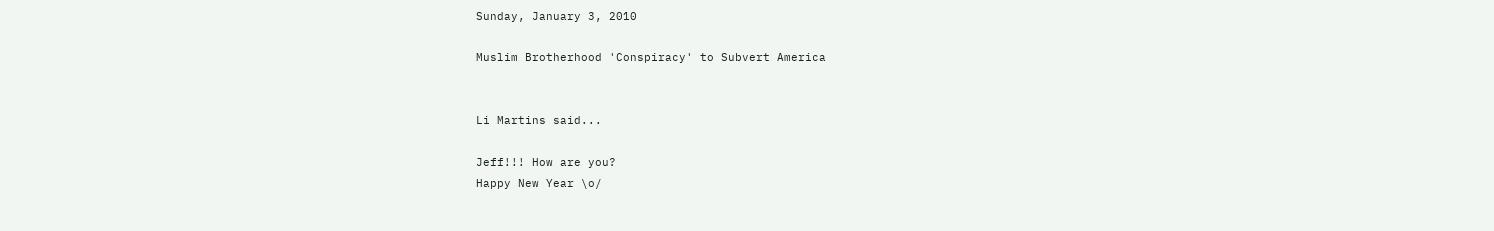Sunday, January 3, 2010

Muslim Brotherhood 'Conspiracy' to Subvert America


Li Martins said...

Jeff!!! How are you?
Happy New Year \o/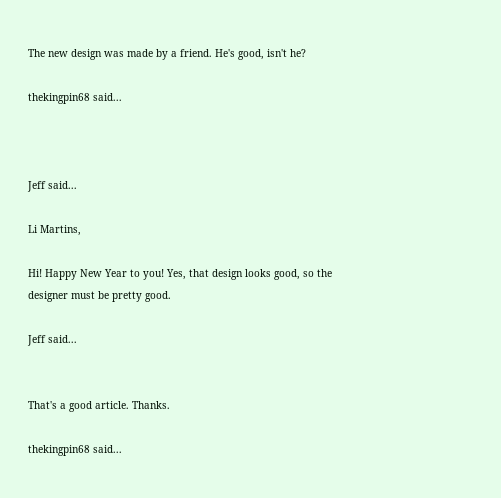The new design was made by a friend. He's good, isn't he?

thekingpin68 said...



Jeff said...

Li Martins,

Hi! Happy New Year to you! Yes, that design looks good, so the designer must be pretty good.

Jeff said...


That's a good article. Thanks.

thekingpin68 said...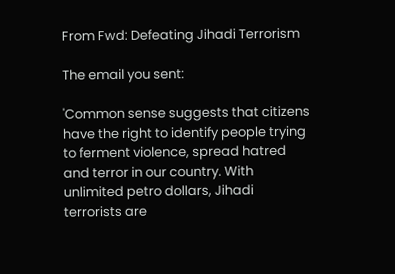From Fwd: Defeating Jihadi Terrorism

The email you sent:

'Common sense suggests that citizens have the right to identify people trying to ferment violence, spread hatred and terror in our country. With unlimited petro dollars, Jihadi terrorists are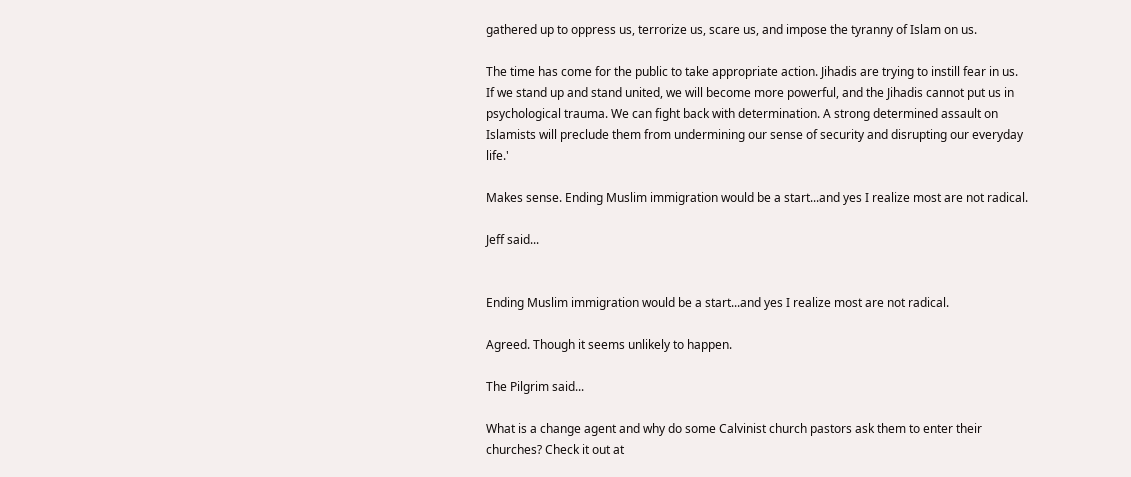gathered up to oppress us, terrorize us, scare us, and impose the tyranny of Islam on us.

The time has come for the public to take appropriate action. Jihadis are trying to instill fear in us. If we stand up and stand united, we will become more powerful, and the Jihadis cannot put us in psychological trauma. We can fight back with determination. A strong determined assault on Islamists will preclude them from undermining our sense of security and disrupting our everyday life.'

Makes sense. Ending Muslim immigration would be a start...and yes I realize most are not radical.

Jeff said...


Ending Muslim immigration would be a start...and yes I realize most are not radical.

Agreed. Though it seems unlikely to happen.

The Pilgrim said...

What is a change agent and why do some Calvinist church pastors ask them to enter their churches? Check it out at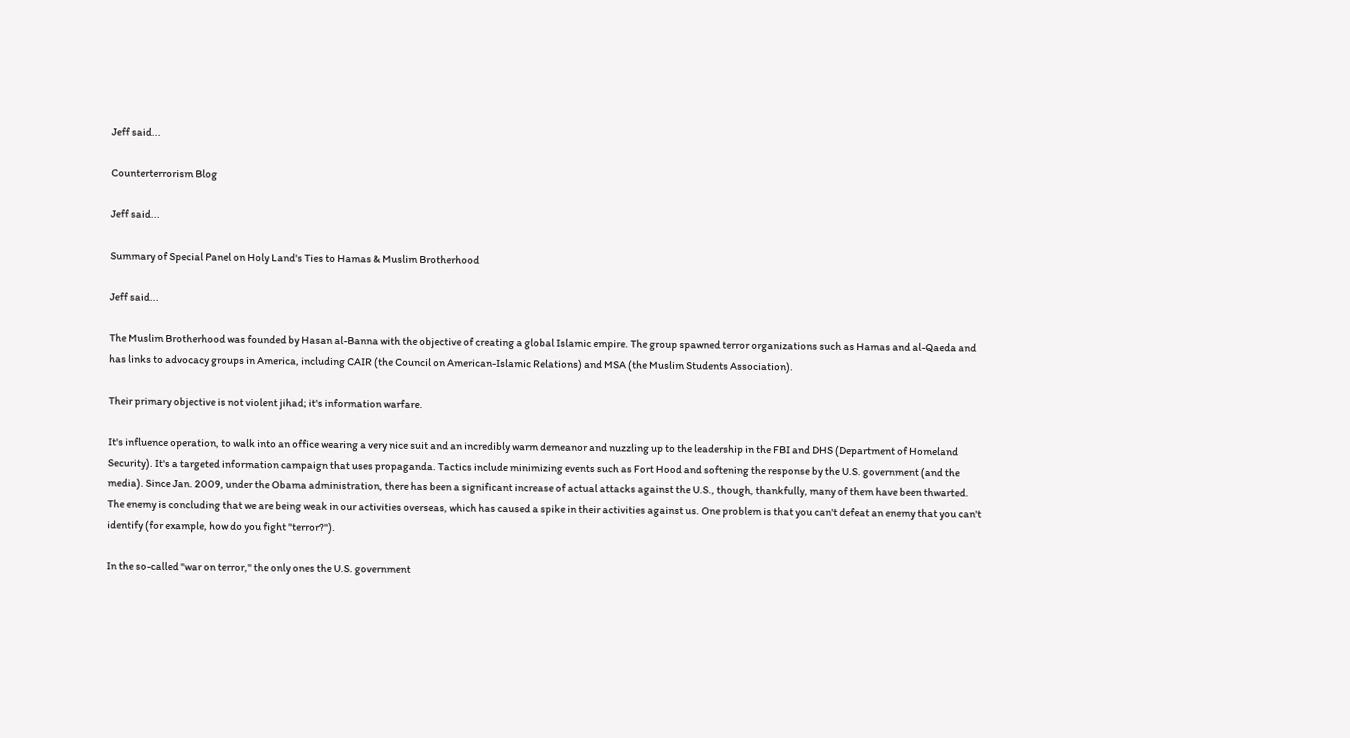Jeff said...

Counterterrorism Blog

Jeff said...

Summary of Special Panel on Holy Land's Ties to Hamas & Muslim Brotherhood

Jeff said...

The Muslim Brotherhood was founded by Hasan al-Banna with the objective of creating a global Islamic empire. The group spawned terror organizations such as Hamas and al-Qaeda and has links to advocacy groups in America, including CAIR (the Council on American-Islamic Relations) and MSA (the Muslim Students Association).

Their primary objective is not violent jihad; it's information warfare.

It's influence operation, to walk into an office wearing a very nice suit and an incredibly warm demeanor and nuzzling up to the leadership in the FBI and DHS (Department of Homeland Security). It's a targeted information campaign that uses propaganda. Tactics include minimizing events such as Fort Hood and softening the response by the U.S. government (and the media). Since Jan. 2009, under the Obama administration, there has been a significant increase of actual attacks against the U.S., though, thankfully, many of them have been thwarted. The enemy is concluding that we are being weak in our activities overseas, which has caused a spike in their activities against us. One problem is that you can't defeat an enemy that you can't identify (for example, how do you fight "terror?").

In the so-called "war on terror," the only ones the U.S. government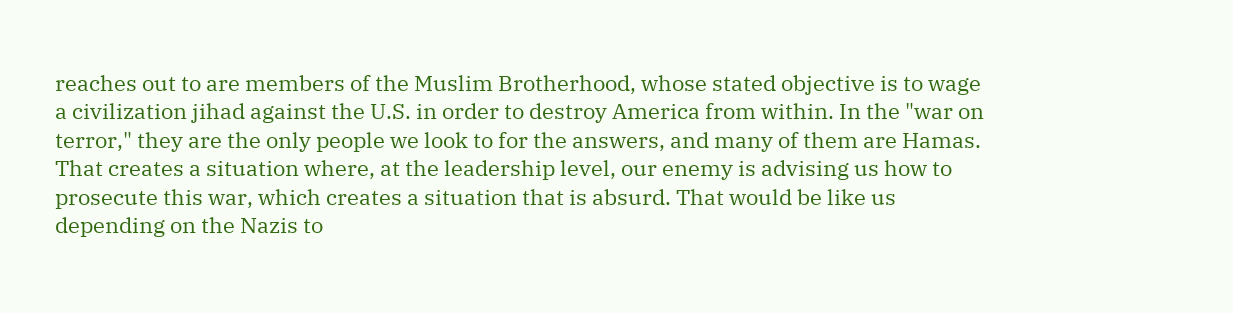reaches out to are members of the Muslim Brotherhood, whose stated objective is to wage a civilization jihad against the U.S. in order to destroy America from within. In the "war on terror," they are the only people we look to for the answers, and many of them are Hamas. That creates a situation where, at the leadership level, our enemy is advising us how to prosecute this war, which creates a situation that is absurd. That would be like us depending on the Nazis to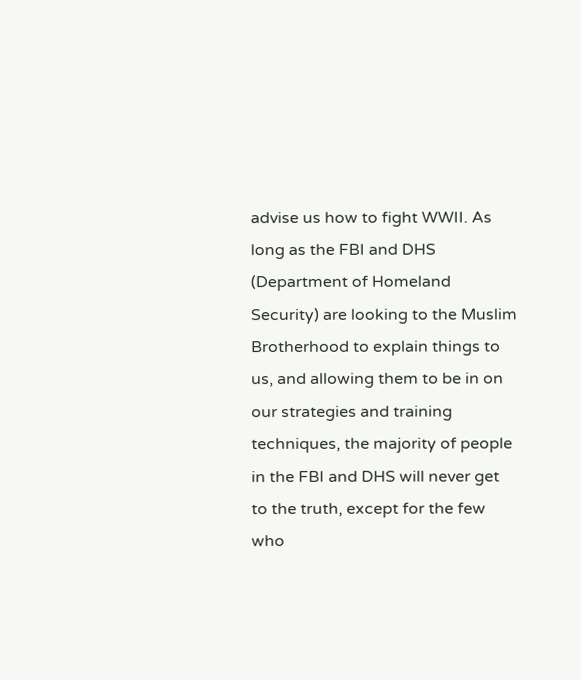advise us how to fight WWII. As long as the FBI and DHS (Department of Homeland Security) are looking to the Muslim Brotherhood to explain things to us, and allowing them to be in on our strategies and training techniques, the majority of people in the FBI and DHS will never get to the truth, except for the few who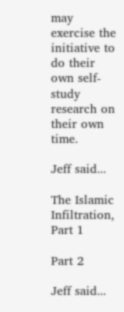may exercise the initiative to do their own self-study research on their own time.

Jeff said...

The Islamic Infiltration, Part 1

Part 2

Jeff said...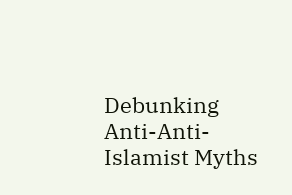Debunking Anti-Anti-Islamist Myths